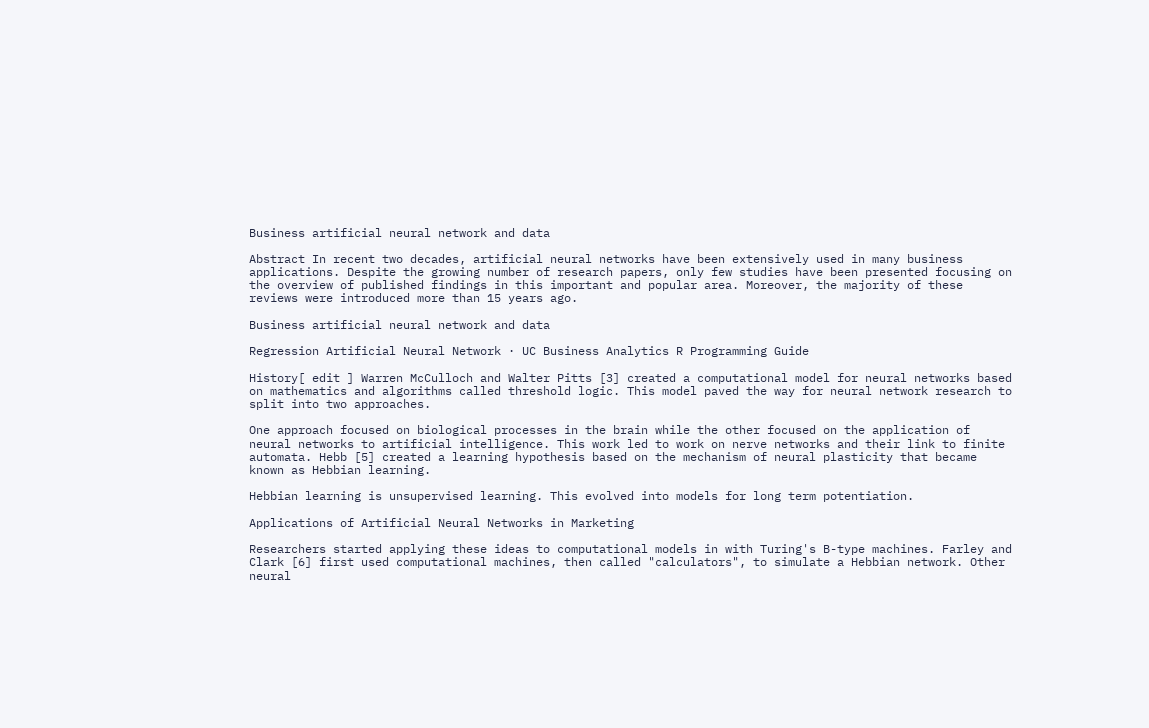Business artificial neural network and data

Abstract In recent two decades, artificial neural networks have been extensively used in many business applications. Despite the growing number of research papers, only few studies have been presented focusing on the overview of published findings in this important and popular area. Moreover, the majority of these reviews were introduced more than 15 years ago.

Business artificial neural network and data

Regression Artificial Neural Network · UC Business Analytics R Programming Guide

History[ edit ] Warren McCulloch and Walter Pitts [3] created a computational model for neural networks based on mathematics and algorithms called threshold logic. This model paved the way for neural network research to split into two approaches.

One approach focused on biological processes in the brain while the other focused on the application of neural networks to artificial intelligence. This work led to work on nerve networks and their link to finite automata. Hebb [5] created a learning hypothesis based on the mechanism of neural plasticity that became known as Hebbian learning.

Hebbian learning is unsupervised learning. This evolved into models for long term potentiation.

Applications of Artificial Neural Networks in Marketing

Researchers started applying these ideas to computational models in with Turing's B-type machines. Farley and Clark [6] first used computational machines, then called "calculators", to simulate a Hebbian network. Other neural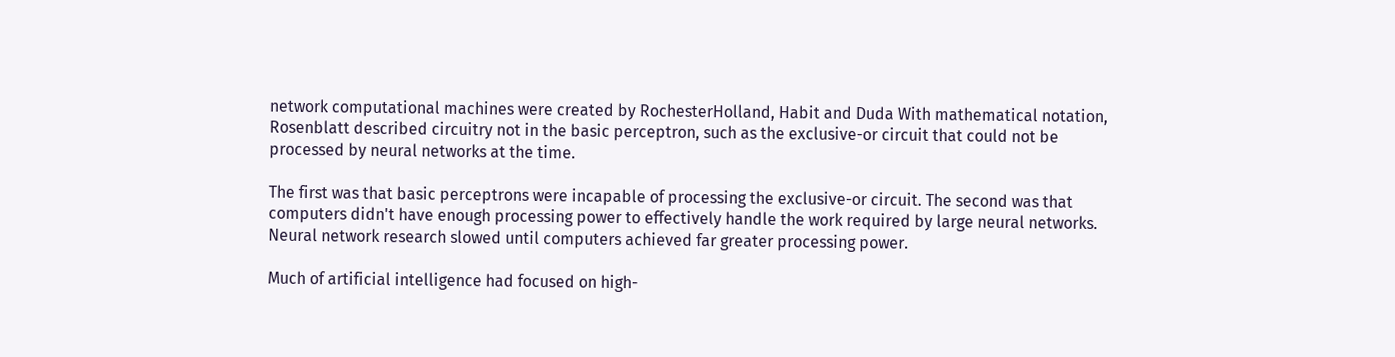network computational machines were created by RochesterHolland, Habit and Duda With mathematical notation, Rosenblatt described circuitry not in the basic perceptron, such as the exclusive-or circuit that could not be processed by neural networks at the time.

The first was that basic perceptrons were incapable of processing the exclusive-or circuit. The second was that computers didn't have enough processing power to effectively handle the work required by large neural networks. Neural network research slowed until computers achieved far greater processing power.

Much of artificial intelligence had focused on high-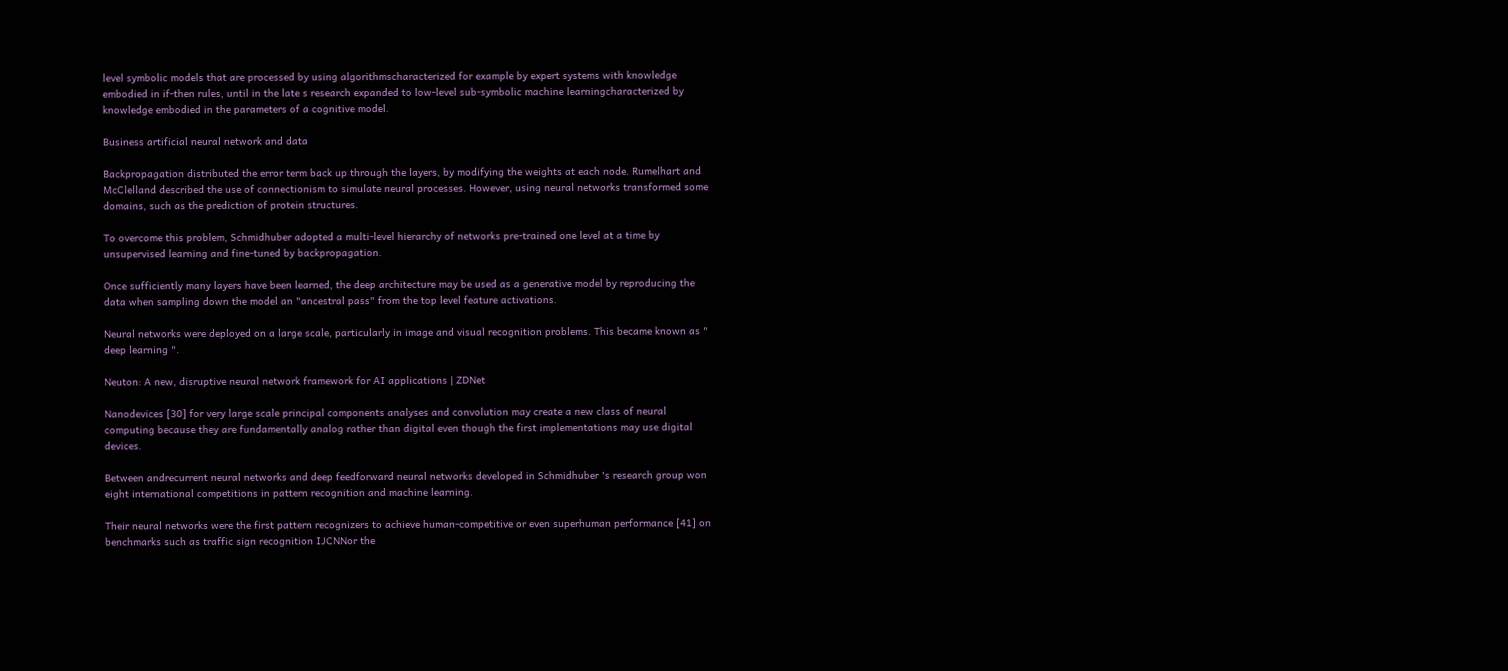level symbolic models that are processed by using algorithmscharacterized for example by expert systems with knowledge embodied in if-then rules, until in the late s research expanded to low-level sub-symbolic machine learningcharacterized by knowledge embodied in the parameters of a cognitive model.

Business artificial neural network and data

Backpropagation distributed the error term back up through the layers, by modifying the weights at each node. Rumelhart and McClelland described the use of connectionism to simulate neural processes. However, using neural networks transformed some domains, such as the prediction of protein structures.

To overcome this problem, Schmidhuber adopted a multi-level hierarchy of networks pre-trained one level at a time by unsupervised learning and fine-tuned by backpropagation.

Once sufficiently many layers have been learned, the deep architecture may be used as a generative model by reproducing the data when sampling down the model an "ancestral pass" from the top level feature activations.

Neural networks were deployed on a large scale, particularly in image and visual recognition problems. This became known as " deep learning ".

Neuton: A new, disruptive neural network framework for AI applications | ZDNet

Nanodevices [30] for very large scale principal components analyses and convolution may create a new class of neural computing because they are fundamentally analog rather than digital even though the first implementations may use digital devices.

Between andrecurrent neural networks and deep feedforward neural networks developed in Schmidhuber 's research group won eight international competitions in pattern recognition and machine learning.

Their neural networks were the first pattern recognizers to achieve human-competitive or even superhuman performance [41] on benchmarks such as traffic sign recognition IJCNNor the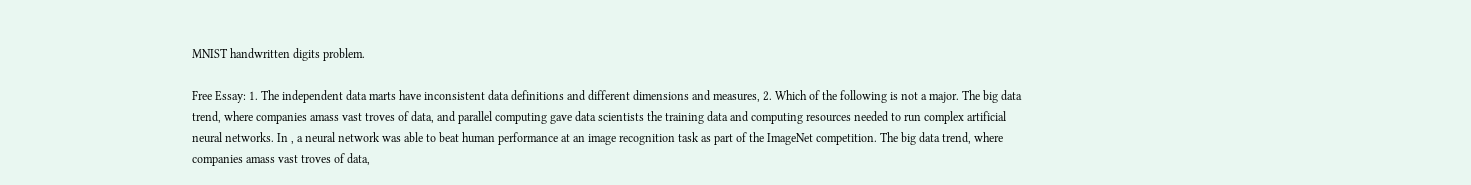MNIST handwritten digits problem.

Free Essay: 1. The independent data marts have inconsistent data definitions and different dimensions and measures, 2. Which of the following is not a major. The big data trend, where companies amass vast troves of data, and parallel computing gave data scientists the training data and computing resources needed to run complex artificial neural networks. In , a neural network was able to beat human performance at an image recognition task as part of the ImageNet competition. The big data trend, where companies amass vast troves of data,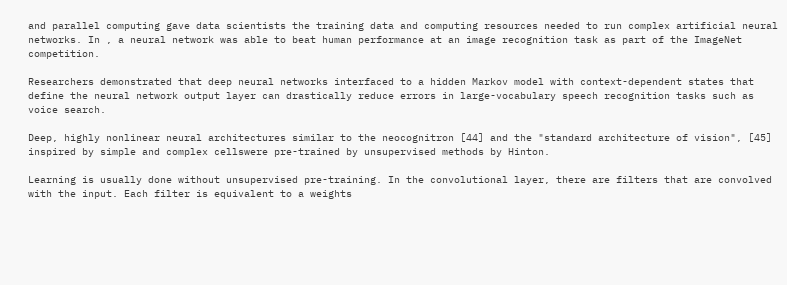and parallel computing gave data scientists the training data and computing resources needed to run complex artificial neural networks. In , a neural network was able to beat human performance at an image recognition task as part of the ImageNet competition.

Researchers demonstrated that deep neural networks interfaced to a hidden Markov model with context-dependent states that define the neural network output layer can drastically reduce errors in large-vocabulary speech recognition tasks such as voice search.

Deep, highly nonlinear neural architectures similar to the neocognitron [44] and the "standard architecture of vision", [45] inspired by simple and complex cellswere pre-trained by unsupervised methods by Hinton.

Learning is usually done without unsupervised pre-training. In the convolutional layer, there are filters that are convolved with the input. Each filter is equivalent to a weights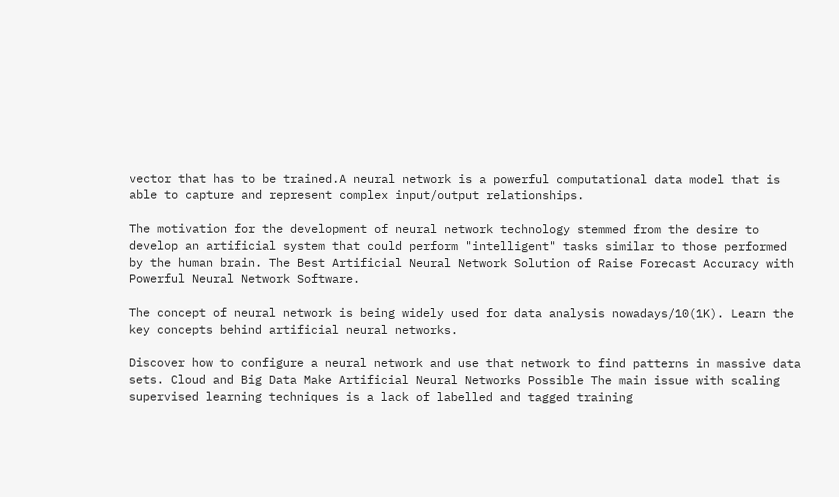vector that has to be trained.A neural network is a powerful computational data model that is able to capture and represent complex input/output relationships.

The motivation for the development of neural network technology stemmed from the desire to develop an artificial system that could perform "intelligent" tasks similar to those performed by the human brain. The Best Artificial Neural Network Solution of Raise Forecast Accuracy with Powerful Neural Network Software.

The concept of neural network is being widely used for data analysis nowadays/10(1K). Learn the key concepts behind artificial neural networks.

Discover how to configure a neural network and use that network to find patterns in massive data sets. Cloud and Big Data Make Artificial Neural Networks Possible The main issue with scaling supervised learning techniques is a lack of labelled and tagged training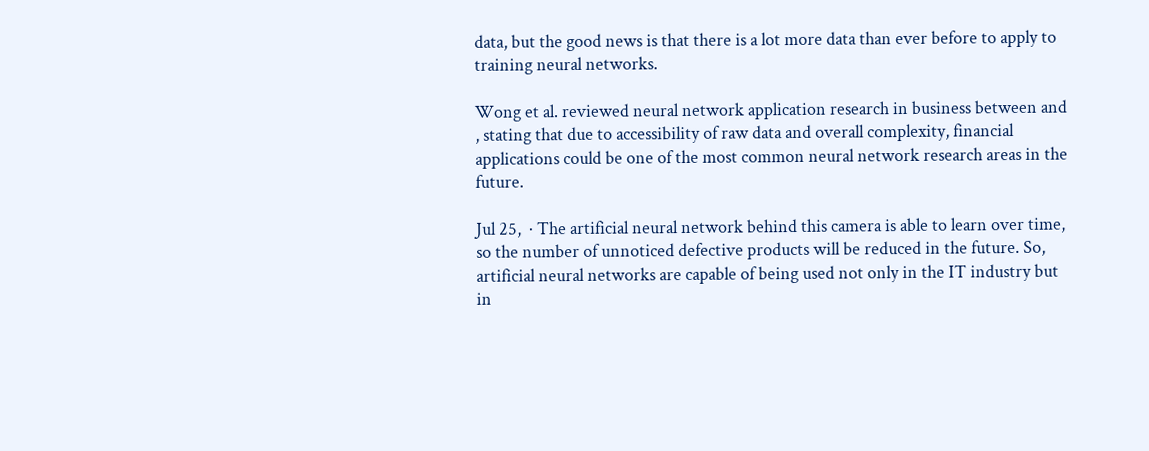data, but the good news is that there is a lot more data than ever before to apply to training neural networks.

Wong et al. reviewed neural network application research in business between and , stating that due to accessibility of raw data and overall complexity, financial applications could be one of the most common neural network research areas in the future.

Jul 25,  · The artificial neural network behind this camera is able to learn over time, so the number of unnoticed defective products will be reduced in the future. So, artificial neural networks are capable of being used not only in the IT industry but in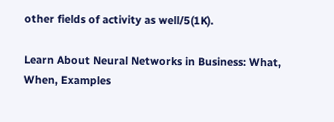other fields of activity as well/5(1K).

Learn About Neural Networks in Business: What, When, Examples